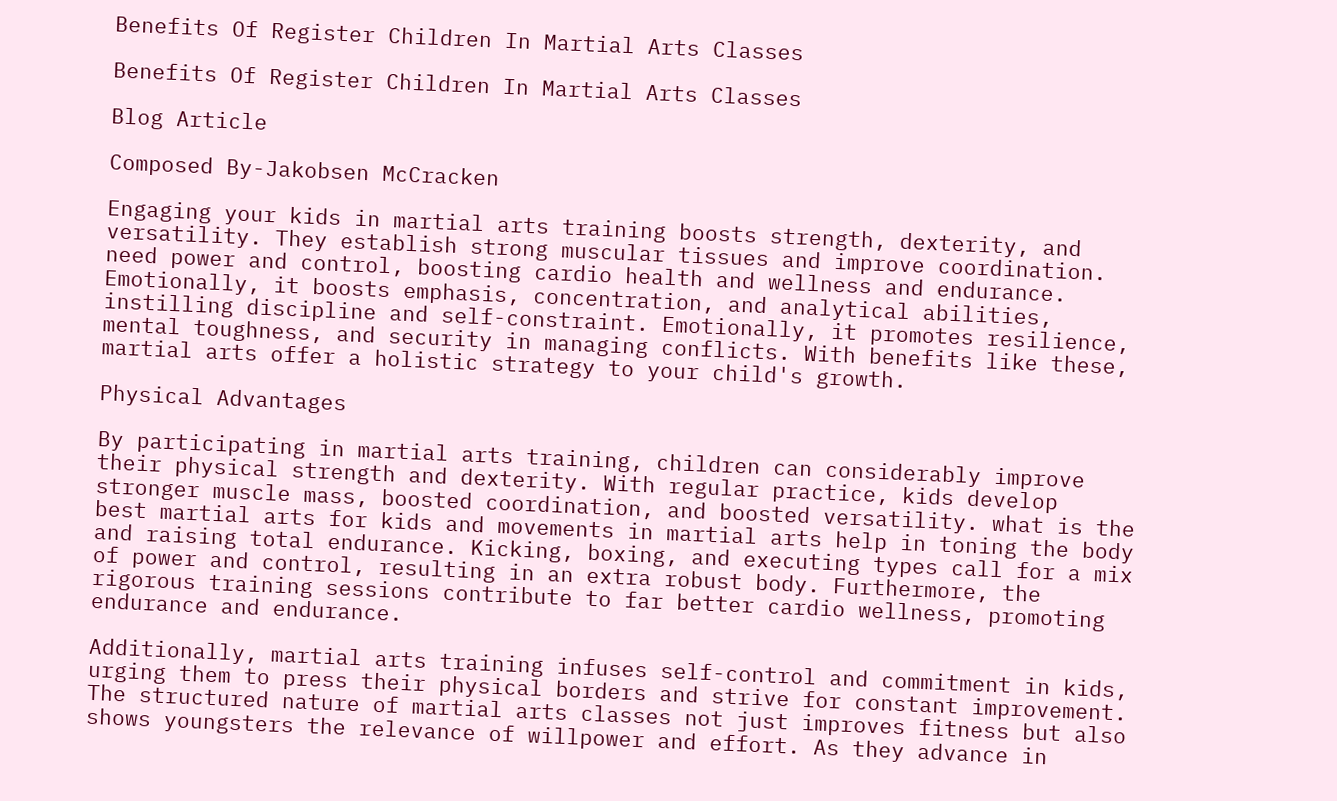Benefits Of Register Children In Martial Arts Classes

Benefits Of Register Children In Martial Arts Classes

Blog Article

Composed By-Jakobsen McCracken

Engaging your kids in martial arts training boosts strength, dexterity, and versatility. They establish strong muscular tissues and improve coordination. need power and control, boosting cardio health and wellness and endurance. Emotionally, it boosts emphasis, concentration, and analytical abilities, instilling discipline and self-constraint. Emotionally, it promotes resilience, mental toughness, and security in managing conflicts. With benefits like these, martial arts offer a holistic strategy to your child's growth.

Physical Advantages

By participating in martial arts training, children can considerably improve their physical strength and dexterity. With regular practice, kids develop stronger muscle mass, boosted coordination, and boosted versatility. what is the best martial arts for kids and movements in martial arts help in toning the body and raising total endurance. Kicking, boxing, and executing types call for a mix of power and control, resulting in an extra robust body. Furthermore, the rigorous training sessions contribute to far better cardio wellness, promoting endurance and endurance.

Additionally, martial arts training infuses self-control and commitment in kids, urging them to press their physical borders and strive for constant improvement. The structured nature of martial arts classes not just improves fitness but also shows youngsters the relevance of willpower and effort. As they advance in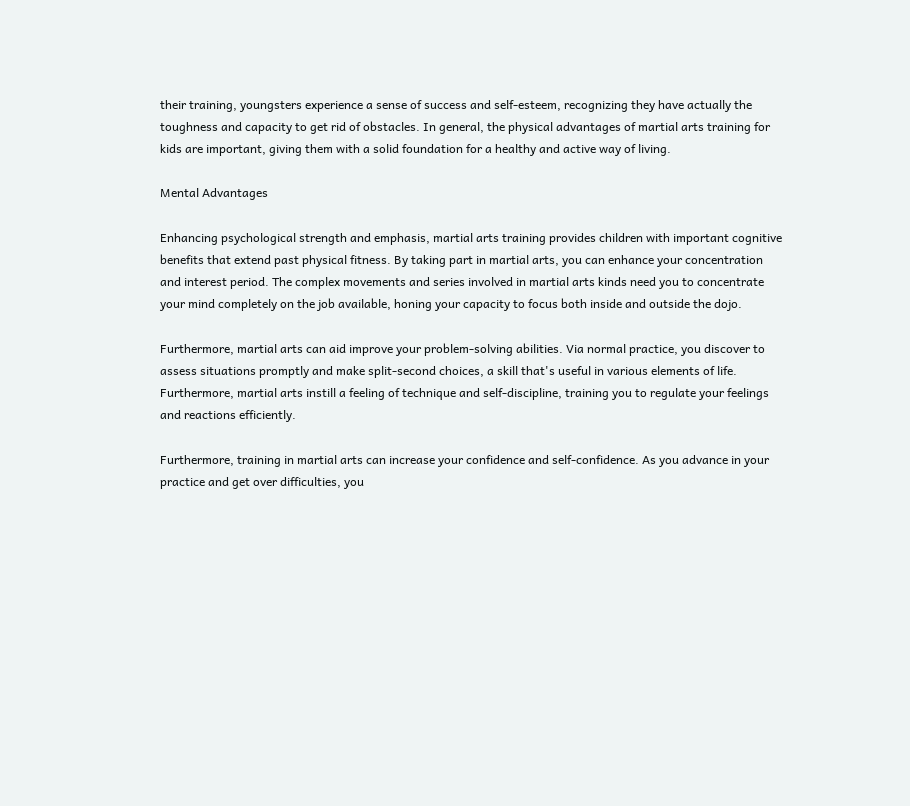their training, youngsters experience a sense of success and self-esteem, recognizing they have actually the toughness and capacity to get rid of obstacles. In general, the physical advantages of martial arts training for kids are important, giving them with a solid foundation for a healthy and active way of living.

Mental Advantages

Enhancing psychological strength and emphasis, martial arts training provides children with important cognitive benefits that extend past physical fitness. By taking part in martial arts, you can enhance your concentration and interest period. The complex movements and series involved in martial arts kinds need you to concentrate your mind completely on the job available, honing your capacity to focus both inside and outside the dojo.

Furthermore, martial arts can aid improve your problem-solving abilities. Via normal practice, you discover to assess situations promptly and make split-second choices, a skill that's useful in various elements of life. Furthermore, martial arts instill a feeling of technique and self-discipline, training you to regulate your feelings and reactions efficiently.

Furthermore, training in martial arts can increase your confidence and self-confidence. As you advance in your practice and get over difficulties, you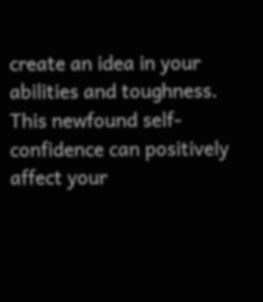create an idea in your abilities and toughness. This newfound self-confidence can positively affect your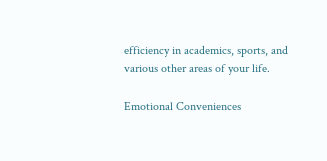efficiency in academics, sports, and various other areas of your life.

Emotional Conveniences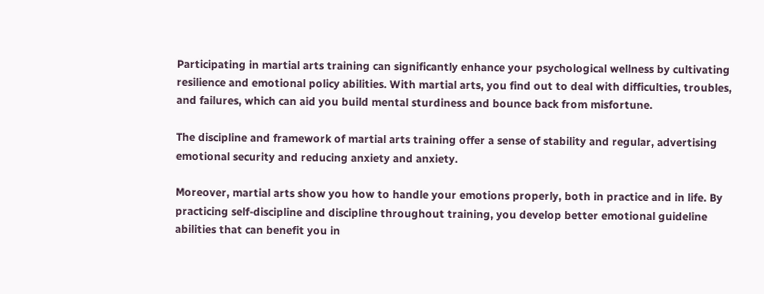Participating in martial arts training can significantly enhance your psychological wellness by cultivating resilience and emotional policy abilities. With martial arts, you find out to deal with difficulties, troubles, and failures, which can aid you build mental sturdiness and bounce back from misfortune.

The discipline and framework of martial arts training offer a sense of stability and regular, advertising emotional security and reducing anxiety and anxiety.

Moreover, martial arts show you how to handle your emotions properly, both in practice and in life. By practicing self-discipline and discipline throughout training, you develop better emotional guideline abilities that can benefit you in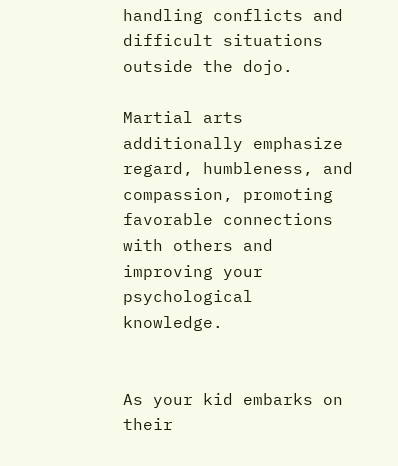handling conflicts and difficult situations outside the dojo.

Martial arts additionally emphasize regard, humbleness, and compassion, promoting favorable connections with others and improving your psychological knowledge.


As your kid embarks on their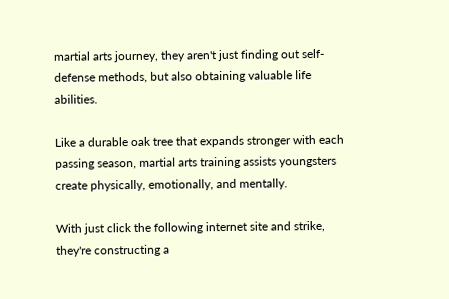martial arts journey, they aren't just finding out self-defense methods, but also obtaining valuable life abilities.

Like a durable oak tree that expands stronger with each passing season, martial arts training assists youngsters create physically, emotionally, and mentally.

With just click the following internet site and strike, they're constructing a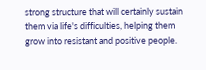strong structure that will certainly sustain them via life's difficulties, helping them grow into resistant and positive people.